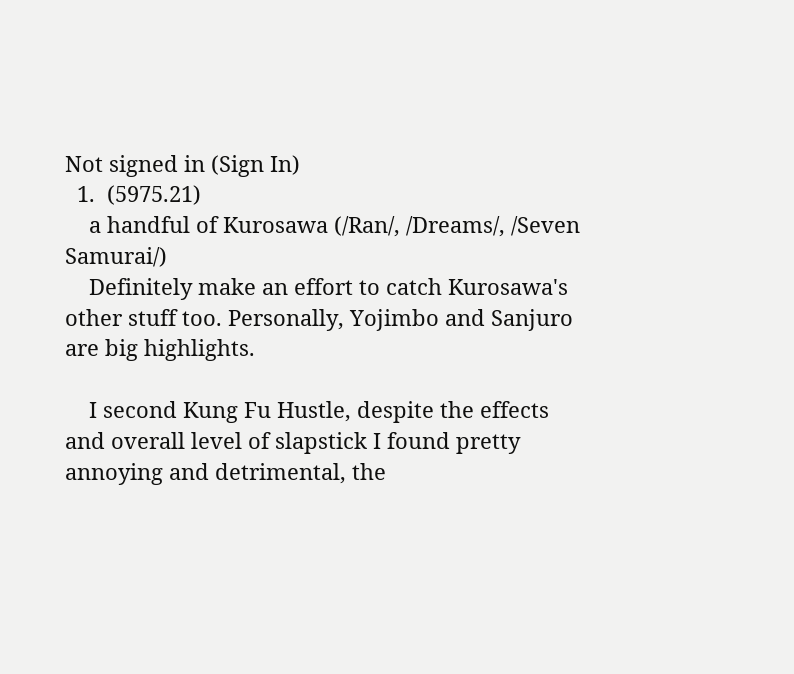Not signed in (Sign In)
  1.  (5975.21)
    a handful of Kurosawa (/Ran/, /Dreams/, /Seven Samurai/)
    Definitely make an effort to catch Kurosawa's other stuff too. Personally, Yojimbo and Sanjuro are big highlights.

    I second Kung Fu Hustle, despite the effects and overall level of slapstick I found pretty annoying and detrimental, the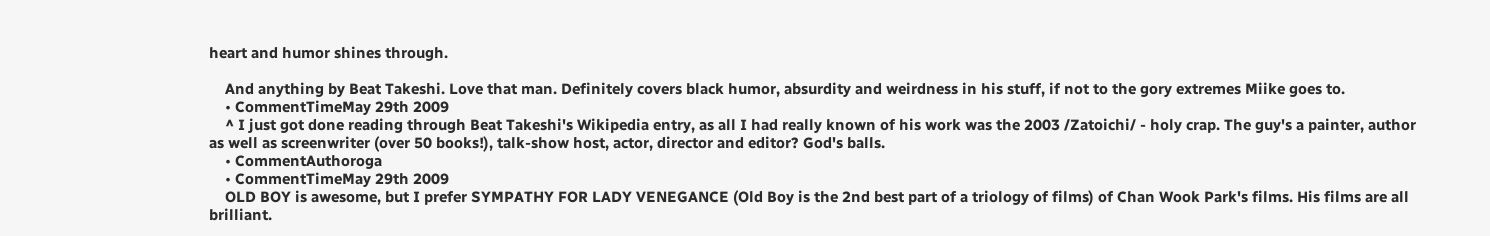heart and humor shines through.

    And anything by Beat Takeshi. Love that man. Definitely covers black humor, absurdity and weirdness in his stuff, if not to the gory extremes Miike goes to.
    • CommentTimeMay 29th 2009
    ^ I just got done reading through Beat Takeshi's Wikipedia entry, as all I had really known of his work was the 2003 /Zatoichi/ - holy crap. The guy's a painter, author as well as screenwriter (over 50 books!), talk-show host, actor, director and editor? God's balls.
    • CommentAuthoroga
    • CommentTimeMay 29th 2009
    OLD BOY is awesome, but I prefer SYMPATHY FOR LADY VENEGANCE (Old Boy is the 2nd best part of a triology of films) of Chan Wook Park's films. His films are all brilliant.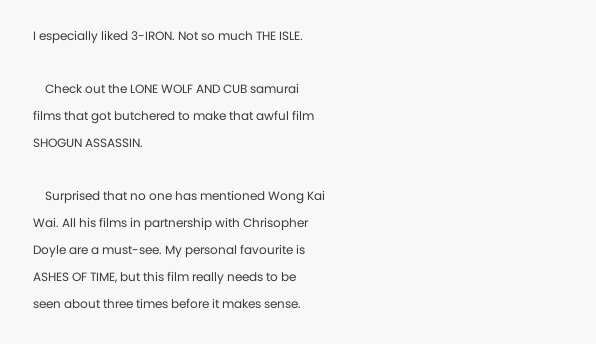I especially liked 3-IRON. Not so much THE ISLE.

    Check out the LONE WOLF AND CUB samurai films that got butchered to make that awful film SHOGUN ASSASSIN.

    Surprised that no one has mentioned Wong Kai Wai. All his films in partnership with Chrisopher Doyle are a must-see. My personal favourite is ASHES OF TIME, but this film really needs to be seen about three times before it makes sense.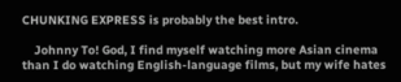CHUNKING EXPRESS is probably the best intro.

    Johnny To! God, I find myself watching more Asian cinema than I do watching English-language films, but my wife hates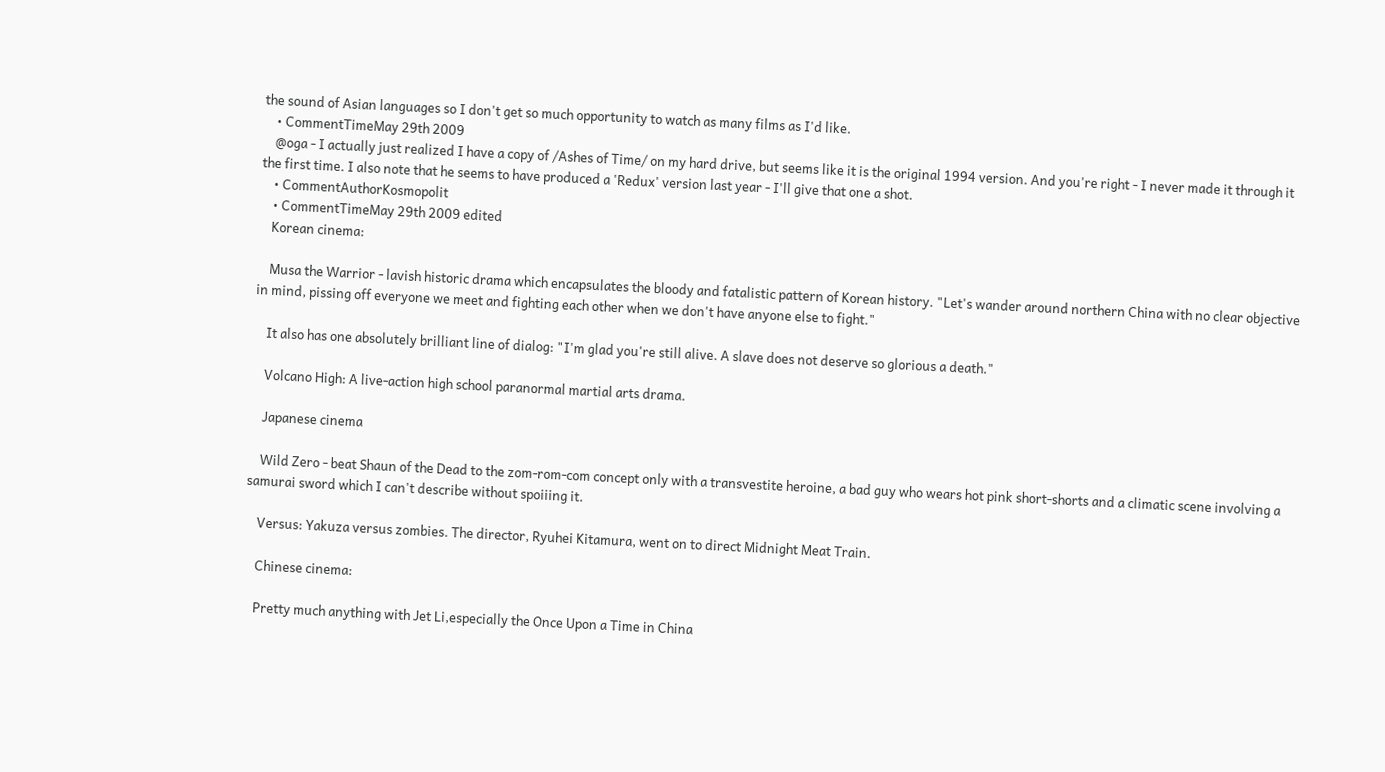the sound of Asian languages so I don't get so much opportunity to watch as many films as I'd like.
    • CommentTimeMay 29th 2009
    @oga - I actually just realized I have a copy of /Ashes of Time/ on my hard drive, but seems like it is the original 1994 version. And you're right - I never made it through it the first time. I also note that he seems to have produced a 'Redux' version last year - I'll give that one a shot.
    • CommentAuthorKosmopolit
    • CommentTimeMay 29th 2009 edited
    Korean cinema:

    Musa the Warrior - lavish historic drama which encapsulates the bloody and fatalistic pattern of Korean history. "Let's wander around northern China with no clear objective in mind, pissing off everyone we meet and fighting each other when we don't have anyone else to fight."

    It also has one absolutely brilliant line of dialog: "I'm glad you're still alive. A slave does not deserve so glorious a death."

    Volcano High: A live-action high school paranormal martial arts drama.

    Japanese cinema

    Wild Zero - beat Shaun of the Dead to the zom-rom-com concept only with a transvestite heroine, a bad guy who wears hot pink short-shorts and a climatic scene involving a samurai sword which I can't describe without spoiiing it.

    Versus: Yakuza versus zombies. The director, Ryuhei Kitamura, went on to direct Midnight Meat Train.

    Chinese cinema:

    Pretty much anything with Jet Li,especially the Once Upon a Time in China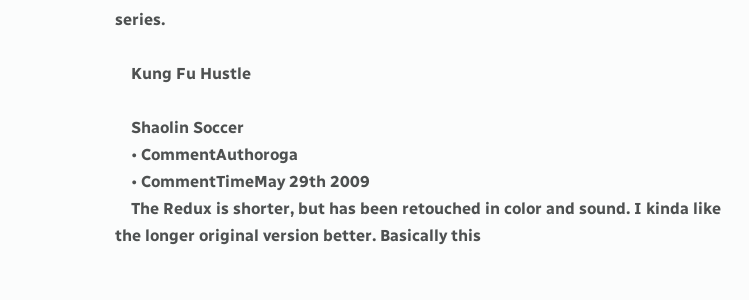series.

    Kung Fu Hustle

    Shaolin Soccer
    • CommentAuthoroga
    • CommentTimeMay 29th 2009
    The Redux is shorter, but has been retouched in color and sound. I kinda like the longer original version better. Basically this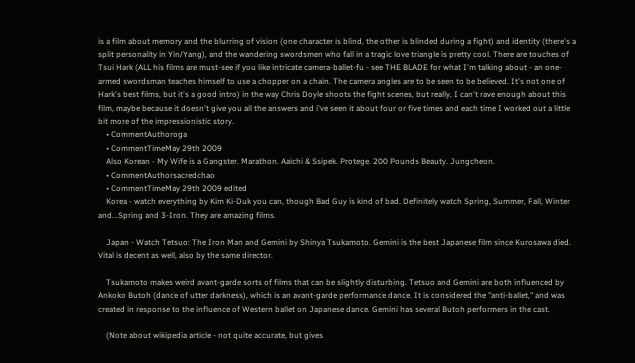is a film about memory and the blurring of vision (one character is blind, the other is blinded during a fight) and identity (there's a split personality in Yin/Yang), and the wandering swordsmen who fall in a tragic love triangle is pretty cool. There are touches of Tsui Hark (ALL his films are must-see if you like intricate camera-ballet-fu - see THE BLADE for what I'm talking about - an one-armed swordsman teaches himself to use a chopper on a chain. The camera angles are to be seen to be believed. It's not one of Hark's best films, but it's a good intro) in the way Chris Doyle shoots the fight scenes, but really, I can't rave enough about this film, maybe because it doesn't give you all the answers and i've seen it about four or five times and each time I worked out a little bit more of the impressionistic story.
    • CommentAuthoroga
    • CommentTimeMay 29th 2009
    Also Korean - My Wife is a Gangster. Marathon. Aaichi & Ssipek. Protege. 200 Pounds Beauty. Jungcheon.
    • CommentAuthorsacredchao
    • CommentTimeMay 29th 2009 edited
    Korea - watch everything by Kim Ki-Duk you can, though Bad Guy is kind of bad. Definitely watch Spring, Summer, Fall, Winter and...Spring and 3-Iron. They are amazing films.

    Japan - Watch Tetsuo: The Iron Man and Gemini by Shinya Tsukamoto. Gemini is the best Japanese film since Kurosawa died. Vital is decent as well, also by the same director.

    Tsukamoto makes weird avant-garde sorts of films that can be slightly disturbing. Tetsuo and Gemini are both influenced by Ankoko Butoh (dance of utter darkness), which is an avant-garde performance dance. It is considered the "anti-ballet," and was created in response to the influence of Western ballet on Japanese dance. Gemini has several Butoh performers in the cast.

    (Note about wikipedia article - not quite accurate, but gives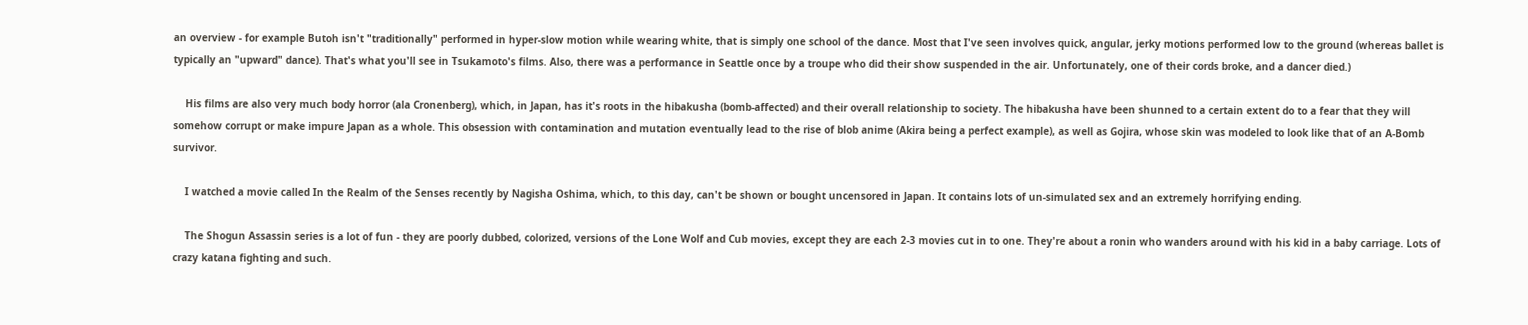an overview - for example Butoh isn't "traditionally" performed in hyper-slow motion while wearing white, that is simply one school of the dance. Most that I've seen involves quick, angular, jerky motions performed low to the ground (whereas ballet is typically an "upward" dance). That's what you'll see in Tsukamoto's films. Also, there was a performance in Seattle once by a troupe who did their show suspended in the air. Unfortunately, one of their cords broke, and a dancer died.)

    His films are also very much body horror (ala Cronenberg), which, in Japan, has it's roots in the hibakusha (bomb-affected) and their overall relationship to society. The hibakusha have been shunned to a certain extent do to a fear that they will somehow corrupt or make impure Japan as a whole. This obsession with contamination and mutation eventually lead to the rise of blob anime (Akira being a perfect example), as well as Gojira, whose skin was modeled to look like that of an A-Bomb survivor.

    I watched a movie called In the Realm of the Senses recently by Nagisha Oshima, which, to this day, can't be shown or bought uncensored in Japan. It contains lots of un-simulated sex and an extremely horrifying ending.

    The Shogun Assassin series is a lot of fun - they are poorly dubbed, colorized, versions of the Lone Wolf and Cub movies, except they are each 2-3 movies cut in to one. They're about a ronin who wanders around with his kid in a baby carriage. Lots of crazy katana fighting and such.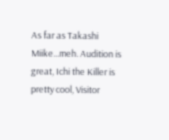As far as Takashi Miike...meh. Audition is great, Ichi the Killer is pretty cool, Visitor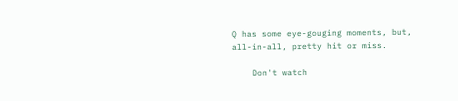Q has some eye-gouging moments, but, all-in-all, pretty hit or miss.

    Don't watch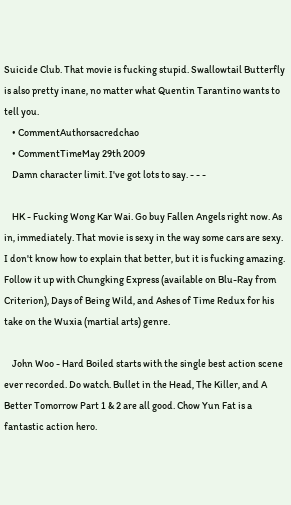Suicide Club. That movie is fucking stupid. Swallowtail Butterfly is also pretty inane, no matter what Quentin Tarantino wants to tell you.
    • CommentAuthorsacredchao
    • CommentTimeMay 29th 2009
    Damn character limit. I've got lots to say. - - -

    HK - Fucking Wong Kar Wai. Go buy Fallen Angels right now. As in, immediately. That movie is sexy in the way some cars are sexy. I don't know how to explain that better, but it is fucking amazing. Follow it up with Chungking Express (available on Blu-Ray from Criterion), Days of Being Wild, and Ashes of Time Redux for his take on the Wuxia (martial arts) genre.

    John Woo - Hard Boiled starts with the single best action scene ever recorded. Do watch. Bullet in the Head, The Killer, and A Better Tomorrow Part 1 & 2 are all good. Chow Yun Fat is a fantastic action hero.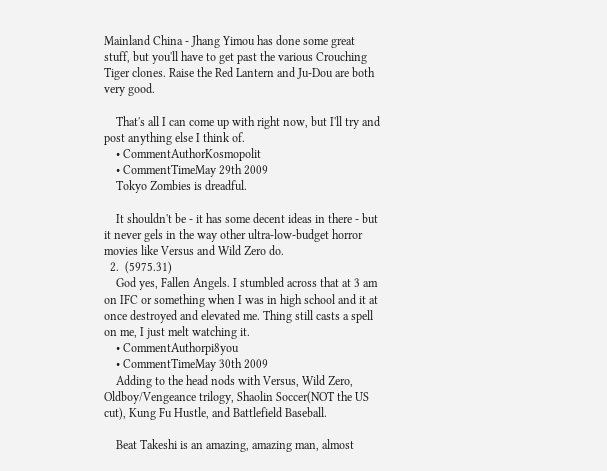Mainland China - Jhang Yimou has done some great stuff, but you'll have to get past the various Crouching Tiger clones. Raise the Red Lantern and Ju-Dou are both very good.

    That's all I can come up with right now, but I'll try and post anything else I think of.
    • CommentAuthorKosmopolit
    • CommentTimeMay 29th 2009
    Tokyo Zombies is dreadful.

    It shouldn't be - it has some decent ideas in there - but it never gels in the way other ultra-low-budget horror movies like Versus and Wild Zero do.
  2.  (5975.31)
    God yes, Fallen Angels. I stumbled across that at 3 am on IFC or something when I was in high school and it at once destroyed and elevated me. Thing still casts a spell on me, I just melt watching it.
    • CommentAuthorpi8you
    • CommentTimeMay 30th 2009
    Adding to the head nods with Versus, Wild Zero, Oldboy/Vengeance trilogy, Shaolin Soccer(NOT the US cut), Kung Fu Hustle, and Battlefield Baseball.

    Beat Takeshi is an amazing, amazing man, almost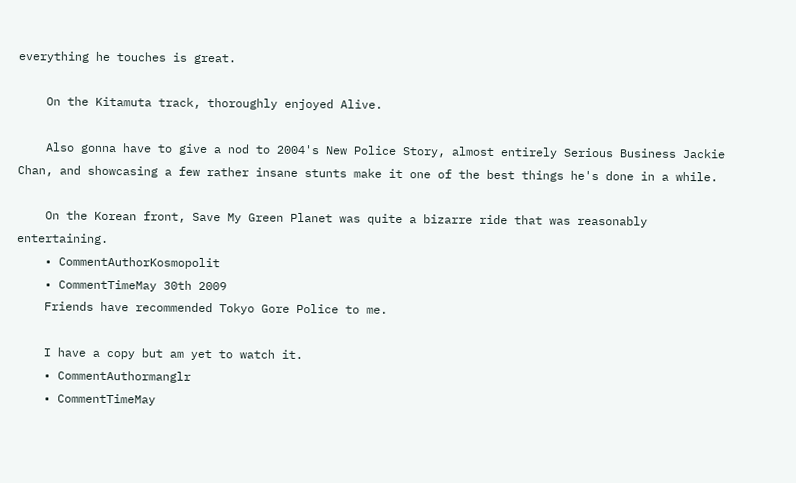everything he touches is great.

    On the Kitamuta track, thoroughly enjoyed Alive.

    Also gonna have to give a nod to 2004's New Police Story, almost entirely Serious Business Jackie Chan, and showcasing a few rather insane stunts make it one of the best things he's done in a while.

    On the Korean front, Save My Green Planet was quite a bizarre ride that was reasonably entertaining.
    • CommentAuthorKosmopolit
    • CommentTimeMay 30th 2009
    Friends have recommended Tokyo Gore Police to me.

    I have a copy but am yet to watch it.
    • CommentAuthormanglr
    • CommentTimeMay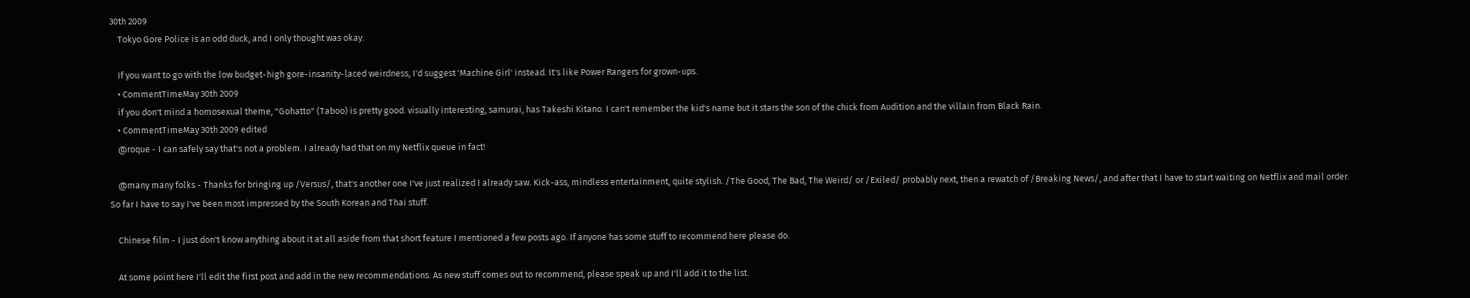30th 2009
    Tokyo Gore Police is an odd duck, and I only thought was okay.

    If you want to go with the low budget-high gore-insanity-laced weirdness, I'd suggest 'Machine Girl' instead. It's like Power Rangers for grown-ups.
    • CommentTimeMay 30th 2009
    if you don't mind a homosexual theme, "Gohatto" (Taboo) is pretty good. visually interesting, samurai, has Takeshi Kitano. I can't remember the kid's name but it stars the son of the chick from Audition and the villain from Black Rain.
    • CommentTimeMay 30th 2009 edited
    @roque - I can safely say that's not a problem. I already had that on my Netflix queue in fact!

    @many many folks - Thanks for bringing up /Versus/, that's another one I've just realized I already saw. Kick-ass, mindless entertainment, quite stylish. /The Good, The Bad, The Weird/ or /Exiled/ probably next, then a rewatch of /Breaking News/, and after that I have to start waiting on Netflix and mail order. So far I have to say I've been most impressed by the South Korean and Thai stuff.

    Chinese film - I just don't know anything about it at all aside from that short feature I mentioned a few posts ago. If anyone has some stuff to recommend here please do.

    At some point here I'll edit the first post and add in the new recommendations. As new stuff comes out to recommend, please speak up and I'll add it to the list.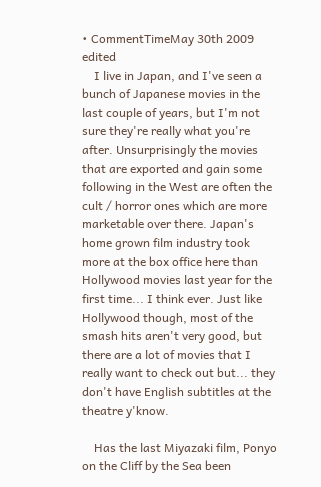• CommentTimeMay 30th 2009 edited
    I live in Japan, and I've seen a bunch of Japanese movies in the last couple of years, but I'm not sure they're really what you're after. Unsurprisingly the movies that are exported and gain some following in the West are often the cult / horror ones which are more marketable over there. Japan's home grown film industry took more at the box office here than Hollywood movies last year for the first time... I think ever. Just like Hollywood though, most of the smash hits aren't very good, but there are a lot of movies that I really want to check out but... they don't have English subtitles at the theatre y'know.

    Has the last Miyazaki film, Ponyo on the Cliff by the Sea been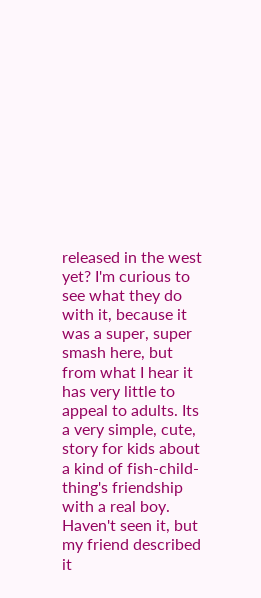released in the west yet? I'm curious to see what they do with it, because it was a super, super smash here, but from what I hear it has very little to appeal to adults. Its a very simple, cute, story for kids about a kind of fish-child-thing's friendship with a real boy. Haven't seen it, but my friend described it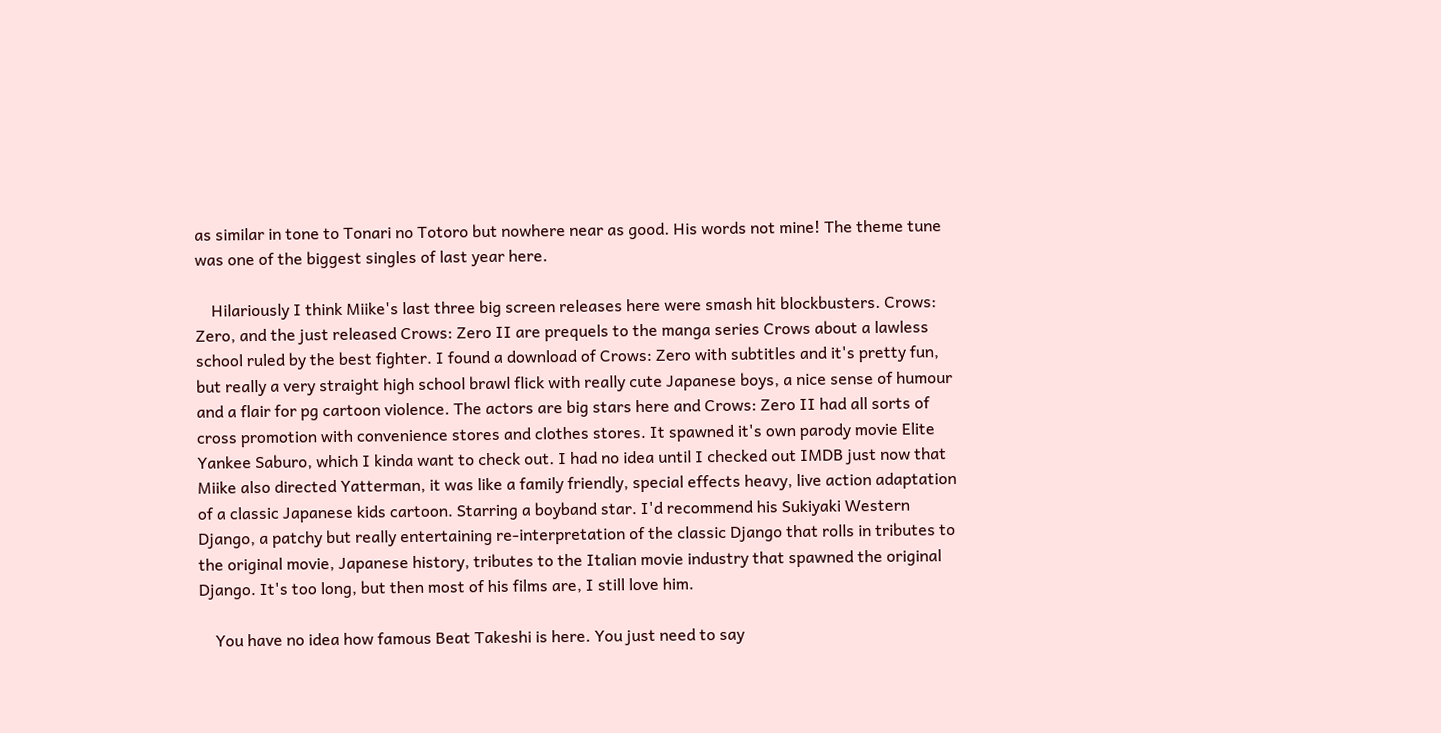as similar in tone to Tonari no Totoro but nowhere near as good. His words not mine! The theme tune was one of the biggest singles of last year here.

    Hilariously I think Miike's last three big screen releases here were smash hit blockbusters. Crows: Zero, and the just released Crows: Zero II are prequels to the manga series Crows about a lawless school ruled by the best fighter. I found a download of Crows: Zero with subtitles and it's pretty fun, but really a very straight high school brawl flick with really cute Japanese boys, a nice sense of humour and a flair for pg cartoon violence. The actors are big stars here and Crows: Zero II had all sorts of cross promotion with convenience stores and clothes stores. It spawned it's own parody movie Elite Yankee Saburo, which I kinda want to check out. I had no idea until I checked out IMDB just now that Miike also directed Yatterman, it was like a family friendly, special effects heavy, live action adaptation of a classic Japanese kids cartoon. Starring a boyband star. I'd recommend his Sukiyaki Western Django, a patchy but really entertaining re-interpretation of the classic Django that rolls in tributes to the original movie, Japanese history, tributes to the Italian movie industry that spawned the original Django. It's too long, but then most of his films are, I still love him.

    You have no idea how famous Beat Takeshi is here. You just need to say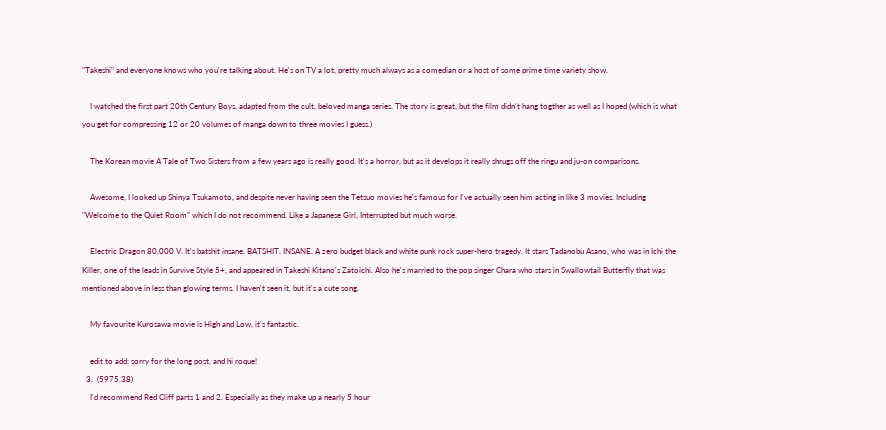"Takeshi" and everyone knows who you're talking about. He's on TV a lot, pretty much always as a comedian or a host of some prime time variety show.

    I watched the first part 20th Century Boys, adapted from the cult, beloved manga series. The story is great, but the film didn't hang togther as well as I hoped (which is what you get for compressing 12 or 20 volumes of manga down to three movies I guess.)

    The Korean movie A Tale of Two Sisters from a few years ago is really good. It's a horror, but as it develops it really shrugs off the ringu and ju-on comparisons.

    Awesome, I looked up Shinya Tsukamoto, and despite never having seen the Tetsuo movies he's famous for I've actually seen him acting in like 3 movies. Including "Welcome to the Quiet Room" which I do not recommend. Like a Japanese Girl, Interrupted but much worse.

    Electric Dragon 80,000 V. It's batshit insane. BATSHIT. INSANE. A zero budget black and white punk rock super-hero tragedy. It stars Tadanobu Asano, who was in Ichi the Killer, one of the leads in Survive Style 5+, and appeared in Takeshi Kitano's Zatoichi. Also he's married to the pop singer Chara who stars in Swallowtail Butterfly that was mentioned above in less than glowing terms. I haven't seen it, but it's a cute song.

    My favourite Kurosawa movie is High and Low, it's fantastic.

    edit to add: sorry for the long post, and hi roque!
  3.  (5975.38)
    I'd recommend Red Cliff parts 1 and 2. Especially as they make up a nearly 5 hour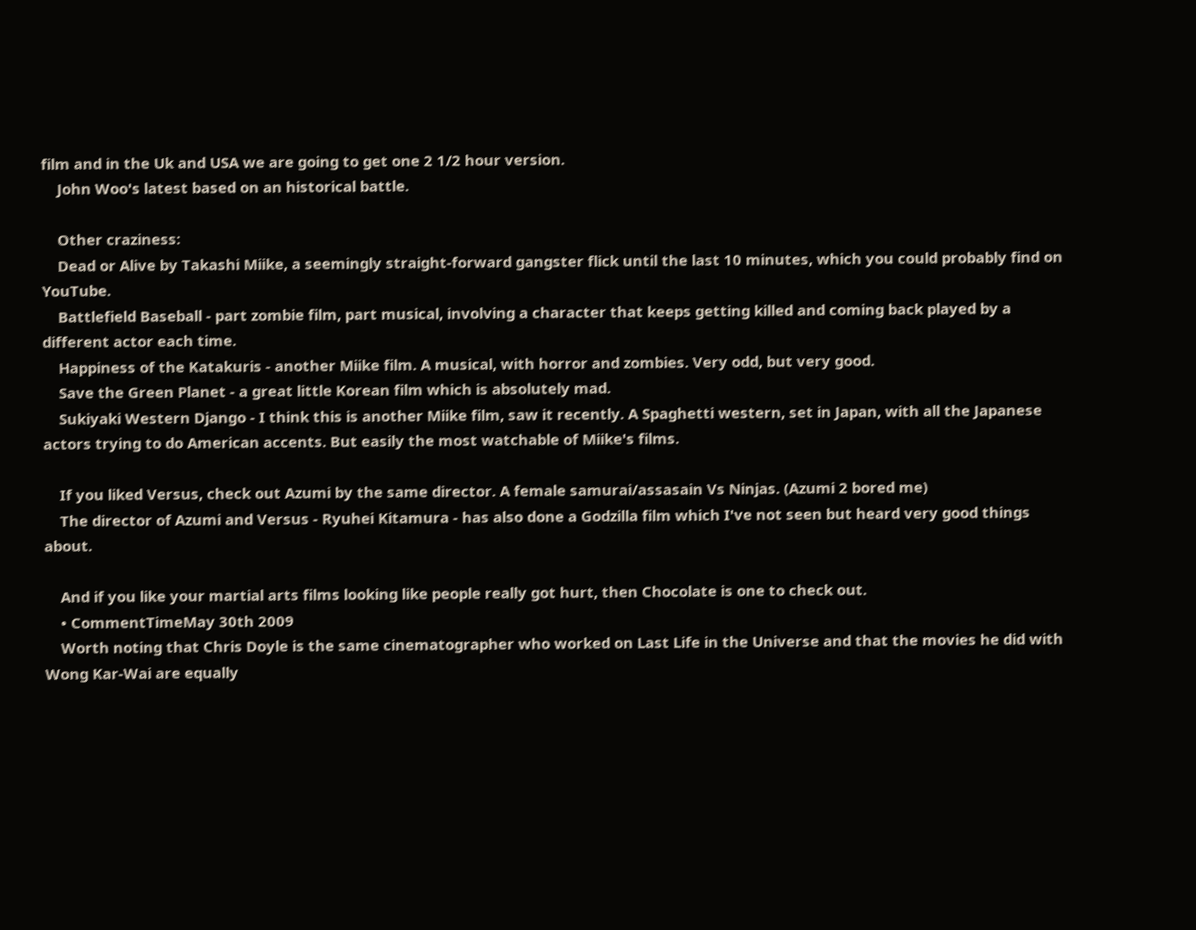film and in the Uk and USA we are going to get one 2 1/2 hour version.
    John Woo's latest based on an historical battle.

    Other craziness:
    Dead or Alive by Takashi Miike, a seemingly straight-forward gangster flick until the last 10 minutes, which you could probably find on YouTube.
    Battlefield Baseball - part zombie film, part musical, involving a character that keeps getting killed and coming back played by a different actor each time.
    Happiness of the Katakuris - another Miike film. A musical, with horror and zombies. Very odd, but very good.
    Save the Green Planet - a great little Korean film which is absolutely mad.
    Sukiyaki Western Django - I think this is another Miike film, saw it recently. A Spaghetti western, set in Japan, with all the Japanese actors trying to do American accents. But easily the most watchable of Miike's films.

    If you liked Versus, check out Azumi by the same director. A female samurai/assasain Vs Ninjas. (Azumi 2 bored me)
    The director of Azumi and Versus - Ryuhei Kitamura - has also done a Godzilla film which I've not seen but heard very good things about.

    And if you like your martial arts films looking like people really got hurt, then Chocolate is one to check out.
    • CommentTimeMay 30th 2009
    Worth noting that Chris Doyle is the same cinematographer who worked on Last Life in the Universe and that the movies he did with Wong Kar-Wai are equally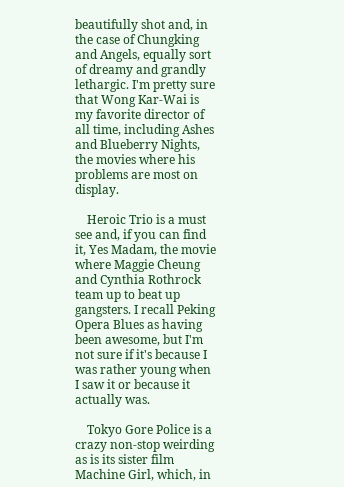beautifully shot and, in the case of Chungking and Angels, equally sort of dreamy and grandly lethargic. I'm pretty sure that Wong Kar-Wai is my favorite director of all time, including Ashes and Blueberry Nights, the movies where his problems are most on display.

    Heroic Trio is a must see and, if you can find it, Yes Madam, the movie where Maggie Cheung and Cynthia Rothrock team up to beat up gangsters. I recall Peking Opera Blues as having been awesome, but I'm not sure if it's because I was rather young when I saw it or because it actually was.

    Tokyo Gore Police is a crazy non-stop weirding as is its sister film Machine Girl, which, in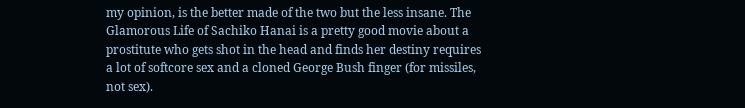my opinion, is the better made of the two but the less insane. The Glamorous Life of Sachiko Hanai is a pretty good movie about a prostitute who gets shot in the head and finds her destiny requires a lot of softcore sex and a cloned George Bush finger (for missiles, not sex).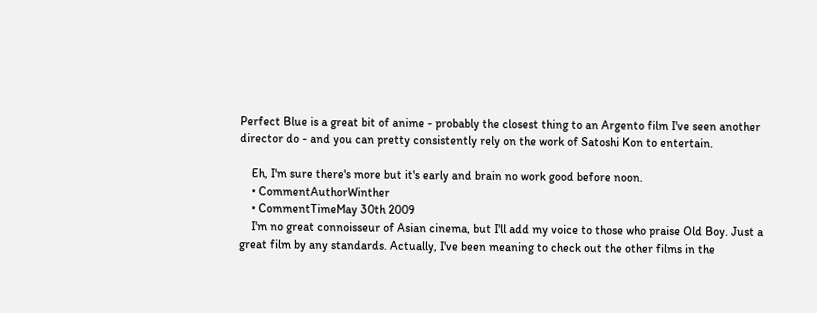Perfect Blue is a great bit of anime - probably the closest thing to an Argento film I've seen another director do - and you can pretty consistently rely on the work of Satoshi Kon to entertain.

    Eh, I'm sure there's more but it's early and brain no work good before noon.
    • CommentAuthorWinther
    • CommentTimeMay 30th 2009
    I'm no great connoisseur of Asian cinema, but I'll add my voice to those who praise Old Boy. Just a great film by any standards. Actually, I've been meaning to check out the other films in the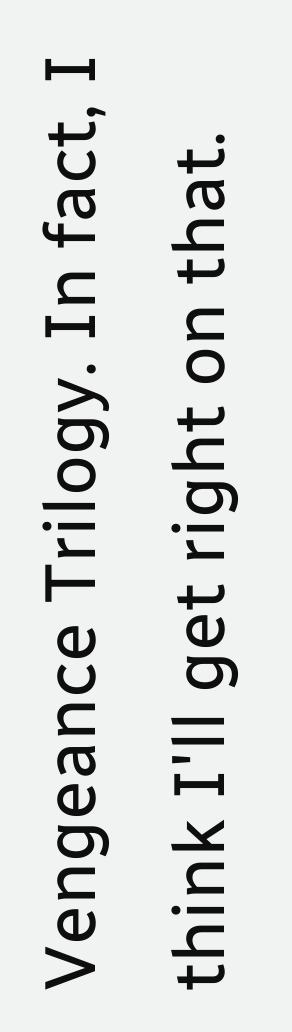Vengeance Trilogy. In fact, I think I'll get right on that.